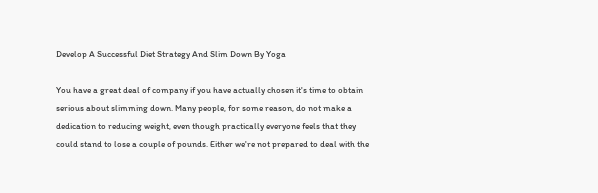Develop A Successful Diet Strategy And Slim Down By Yoga

You have a great deal of company if you have actually chosen it's time to obtain serious about slimming down. Many people, for some reason, do not make a dedication to reducing weight, even though practically everyone feels that they could stand to lose a couple of pounds. Either we're not prepared to deal with the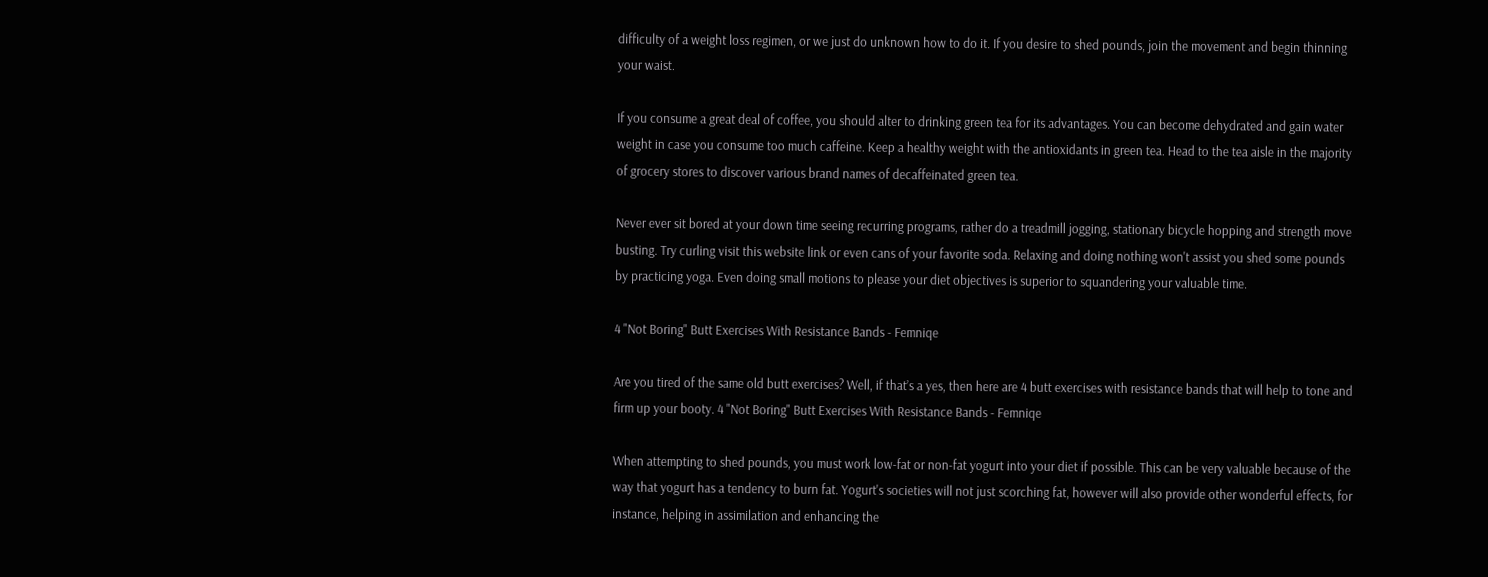difficulty of a weight loss regimen, or we just do unknown how to do it. If you desire to shed pounds, join the movement and begin thinning your waist.

If you consume a great deal of coffee, you should alter to drinking green tea for its advantages. You can become dehydrated and gain water weight in case you consume too much caffeine. Keep a healthy weight with the antioxidants in green tea. Head to the tea aisle in the majority of grocery stores to discover various brand names of decaffeinated green tea.

Never ever sit bored at your down time seeing recurring programs, rather do a treadmill jogging, stationary bicycle hopping and strength move busting. Try curling visit this website link or even cans of your favorite soda. Relaxing and doing nothing won't assist you shed some pounds by practicing yoga. Even doing small motions to please your diet objectives is superior to squandering your valuable time.

4 "Not Boring" Butt Exercises With Resistance Bands - Femniqe

Are you tired of the same old butt exercises? Well, if that’s a yes, then here are 4 butt exercises with resistance bands that will help to tone and firm up your booty. 4 "Not Boring" Butt Exercises With Resistance Bands - Femniqe

When attempting to shed pounds, you must work low-fat or non-fat yogurt into your diet if possible. This can be very valuable because of the way that yogurt has a tendency to burn fat. Yogurt's societies will not just scorching fat, however will also provide other wonderful effects, for instance, helping in assimilation and enhancing the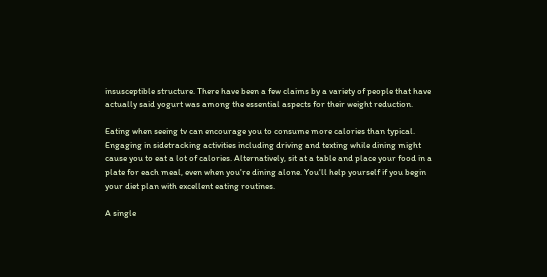insusceptible structure. There have been a few claims by a variety of people that have actually said yogurt was among the essential aspects for their weight reduction.

Eating when seeing tv can encourage you to consume more calories than typical. Engaging in sidetracking activities including driving and texting while dining might cause you to eat a lot of calories. Alternatively, sit at a table and place your food in a plate for each meal, even when you're dining alone. You'll help yourself if you begin your diet plan with excellent eating routines.

A single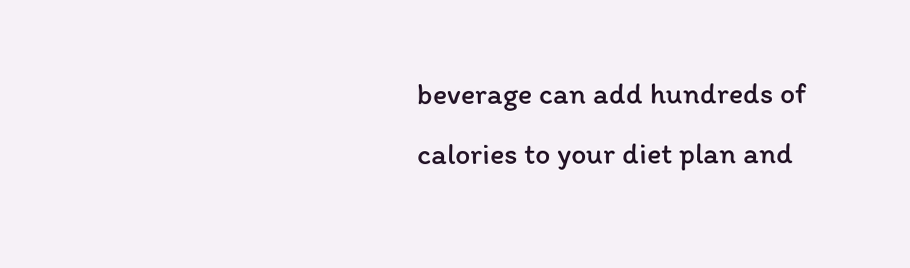beverage can add hundreds of calories to your diet plan and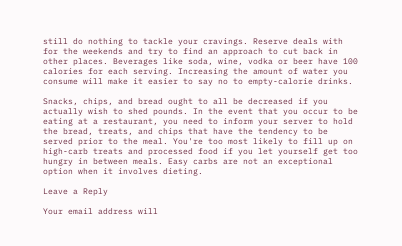still do nothing to tackle your cravings. Reserve deals with for the weekends and try to find an approach to cut back in other places. Beverages like soda, wine, vodka or beer have 100 calories for each serving. Increasing the amount of water you consume will make it easier to say no to empty-calorie drinks.

Snacks, chips, and bread ought to all be decreased if you actually wish to shed pounds. In the event that you occur to be eating at a restaurant, you need to inform your server to hold the bread, treats, and chips that have the tendency to be served prior to the meal. You're too most likely to fill up on high-carb treats and processed food if you let yourself get too hungry in between meals. Easy carbs are not an exceptional option when it involves dieting.

Leave a Reply

Your email address will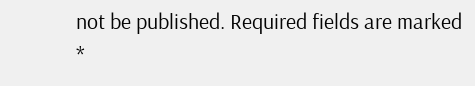not be published. Required fields are marked *